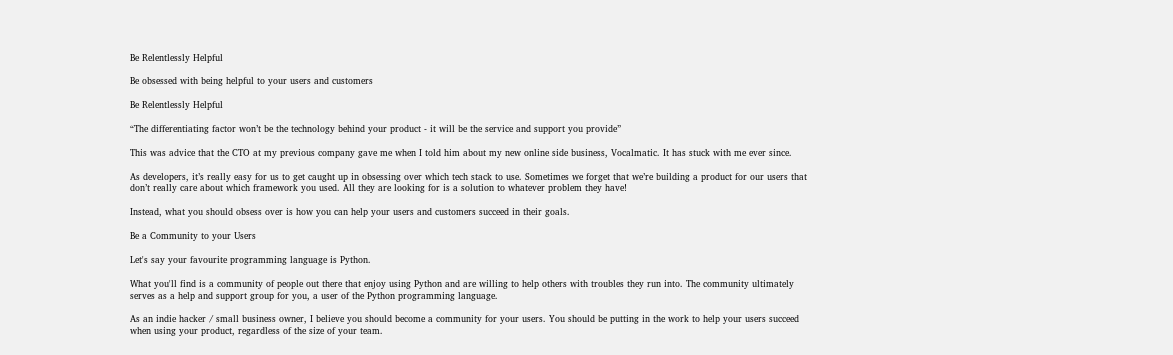Be Relentlessly Helpful

Be obsessed with being helpful to your users and customers

Be Relentlessly Helpful

“The differentiating factor won’t be the technology behind your product - it will be the service and support you provide”

This was advice that the CTO at my previous company gave me when I told him about my new online side business, Vocalmatic. It has stuck with me ever since.

As developers, it’s really easy for us to get caught up in obsessing over which tech stack to use. Sometimes we forget that we’re building a product for our users that don’t really care about which framework you used. All they are looking for is a solution to whatever problem they have!

Instead, what you should obsess over is how you can help your users and customers succeed in their goals.

Be a Community to your Users

Let's say your favourite programming language is Python.

What you'll find is a community of people out there that enjoy using Python and are willing to help others with troubles they run into. The community ultimately serves as a help and support group for you, a user of the Python programming language.

As an indie hacker / small business owner, I believe you should become a community for your users. You should be putting in the work to help your users succeed when using your product, regardless of the size of your team.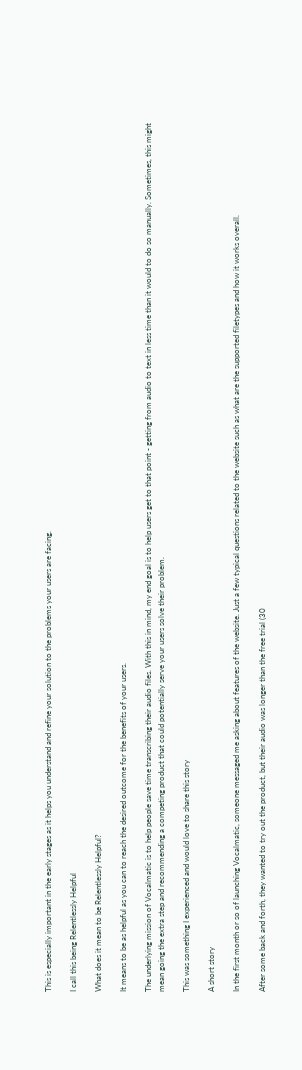This is especially important in the early stages as it helps you understand and refine your solution to the problems your users are facing.

I call this being Relentlessly Helpful

What does it mean to be Relentlessly Helpful?

It means to be as helpful as you can to reach the desired outcome for the benefits of your users.

The underlying mission of Vocalmatic is to help people save time transcribing their audio files. With this in mind, my end goal is to help users get to that point - getting from audio to text in less time than it would to do so manually. Sometimes, this might mean going the extra step and recommending a competing product that could potentially serve your users solve their problem.

This was something I experienced and would love to share this story

A short story

In the first month or so of launching Vocalmatic, someone messaged me asking about features of the website. Just a few typical questions related to the website such as what are the supported filetypes and how it works overall.

After some back and forth, they wanted to try out the product, but their audio was longer than the free trial (30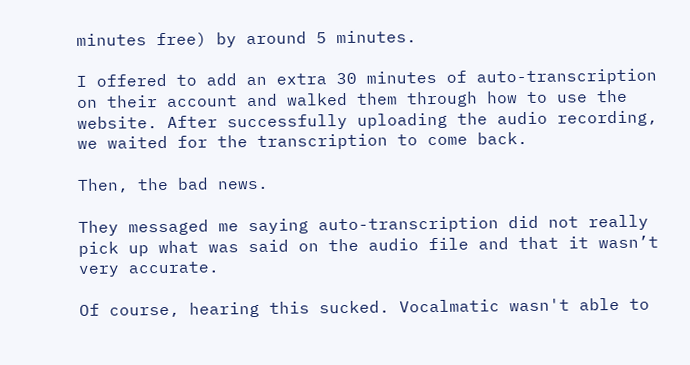minutes free) by around 5 minutes.

I offered to add an extra 30 minutes of auto-transcription on their account and walked them through how to use the website. After successfully uploading the audio recording, we waited for the transcription to come back.

Then, the bad news.

They messaged me saying auto-transcription did not really pick up what was said on the audio file and that it wasn’t very accurate.

Of course, hearing this sucked. Vocalmatic wasn't able to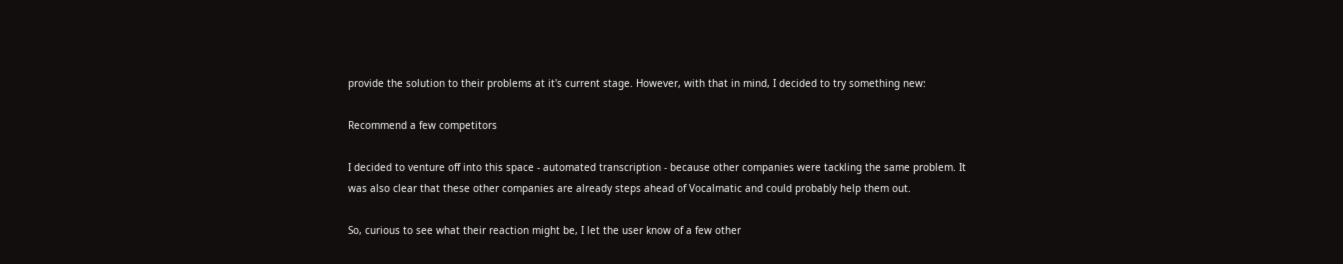provide the solution to their problems at it's current stage. However, with that in mind, I decided to try something new:

Recommend a few competitors

I decided to venture off into this space - automated transcription - because other companies were tackling the same problem. It was also clear that these other companies are already steps ahead of Vocalmatic and could probably help them out.

So, curious to see what their reaction might be, I let the user know of a few other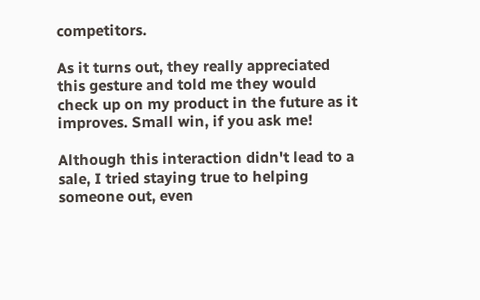competitors.

As it turns out, they really appreciated this gesture and told me they would check up on my product in the future as it improves. Small win, if you ask me!

Although this interaction didn't lead to a sale, I tried staying true to helping someone out, even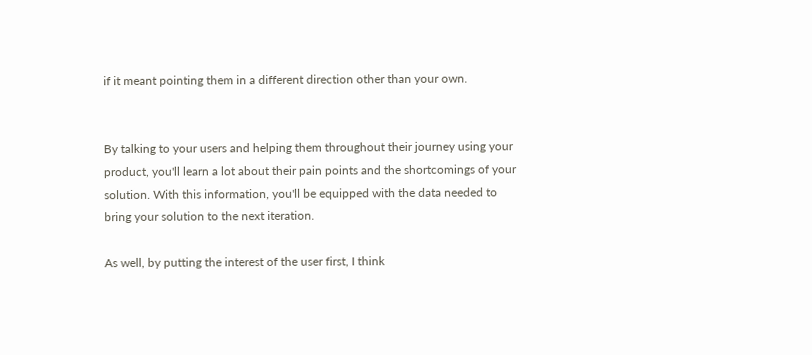if it meant pointing them in a different direction other than your own.


By talking to your users and helping them throughout their journey using your product, you'll learn a lot about their pain points and the shortcomings of your solution. With this information, you'll be equipped with the data needed to bring your solution to the next iteration.

As well, by putting the interest of the user first, I think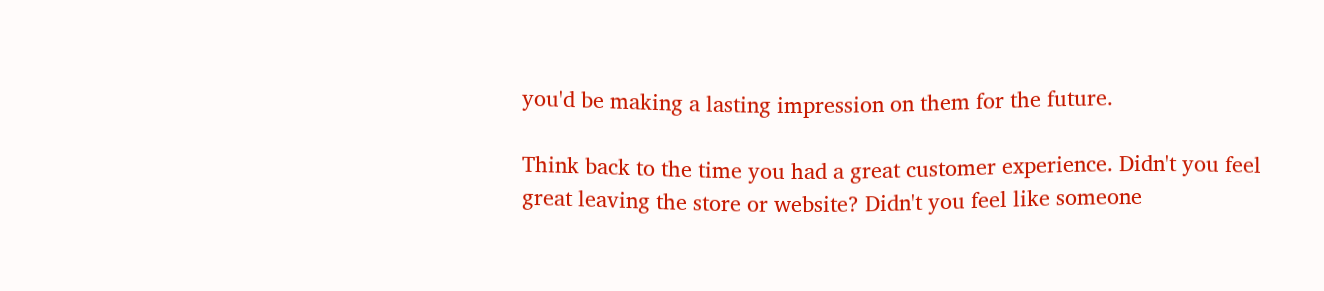you'd be making a lasting impression on them for the future.

Think back to the time you had a great customer experience. Didn't you feel great leaving the store or website? Didn't you feel like someone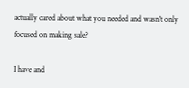actually cared about what you needed and wasn't only focused on making sale?

I have and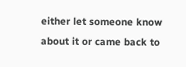either let someone know about it or came back to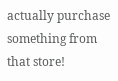actually purchase something from that store!